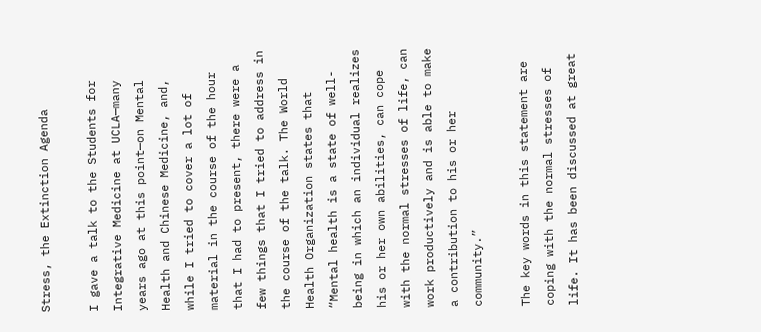Stress, the Extinction Agenda

I gave a talk to the Students for Integrative Medicine at UCLA—many years ago at this point—on Mental Health and Chinese Medicine, and, while I tried to cover a lot of material in the course of the hour that I had to present, there were a few things that I tried to address in the course of the talk. The World Health Organization states that “Mental health is a state of well-being in which an individual realizes his or her own abilities, can cope with the normal stresses of life, can work productively and is able to make a contribution to his or her community.”

The key words in this statement are coping with the normal stresses of life. It has been discussed at great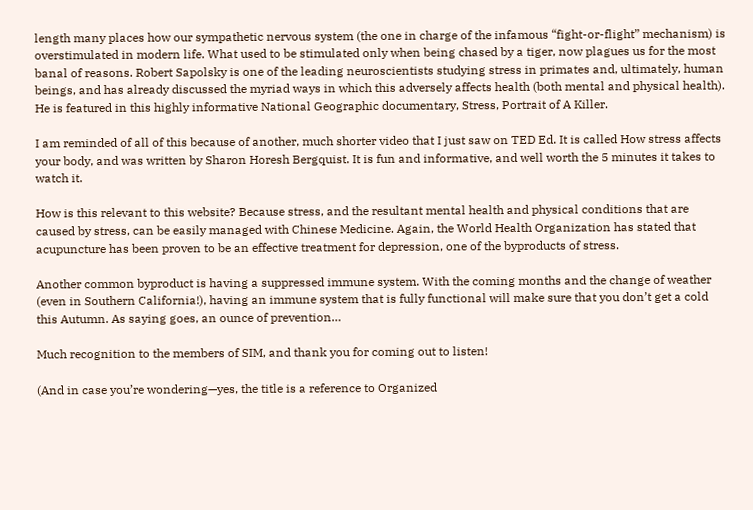length many places how our sympathetic nervous system (the one in charge of the infamous “fight-or-flight” mechanism) is overstimulated in modern life. What used to be stimulated only when being chased by a tiger, now plagues us for the most banal of reasons. Robert Sapolsky is one of the leading neuroscientists studying stress in primates and, ultimately, human beings, and has already discussed the myriad ways in which this adversely affects health (both mental and physical health). He is featured in this highly informative National Geographic documentary, Stress, Portrait of A Killer.

I am reminded of all of this because of another, much shorter video that I just saw on TED Ed. It is called How stress affects your body, and was written by Sharon Horesh Bergquist. It is fun and informative, and well worth the 5 minutes it takes to watch it.

How is this relevant to this website? Because stress, and the resultant mental health and physical conditions that are caused by stress, can be easily managed with Chinese Medicine. Again, the World Health Organization has stated that acupuncture has been proven to be an effective treatment for depression, one of the byproducts of stress.

Another common byproduct is having a suppressed immune system. With the coming months and the change of weather (even in Southern California!), having an immune system that is fully functional will make sure that you don’t get a cold this Autumn. As saying goes, an ounce of prevention…

Much recognition to the members of SIM, and thank you for coming out to listen!

(And in case you’re wondering—yes, the title is a reference to Organized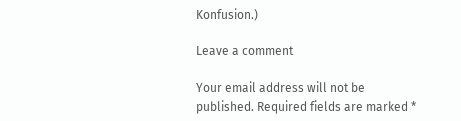Konfusion.)

Leave a comment

Your email address will not be published. Required fields are marked *